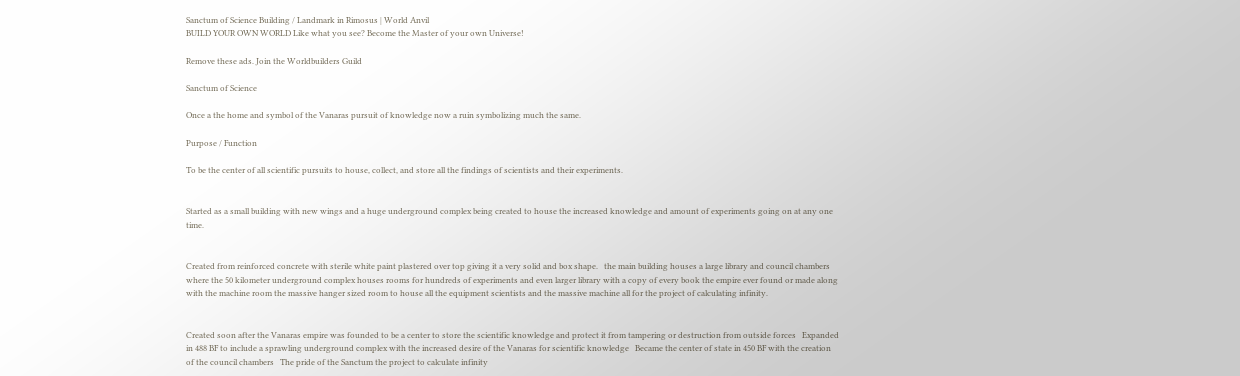Sanctum of Science Building / Landmark in Rimosus | World Anvil
BUILD YOUR OWN WORLD Like what you see? Become the Master of your own Universe!

Remove these ads. Join the Worldbuilders Guild

Sanctum of Science

Once a the home and symbol of the Vanaras pursuit of knowledge now a ruin symbolizing much the same.

Purpose / Function

To be the center of all scientific pursuits to house, collect, and store all the findings of scientists and their experiments.


Started as a small building with new wings and a huge underground complex being created to house the increased knowledge and amount of experiments going on at any one time.


Created from reinforced concrete with sterile white paint plastered over top giving it a very solid and box shape.   the main building houses a large library and council chambers where the 50 kilometer underground complex houses rooms for hundreds of experiments and even larger library with a copy of every book the empire ever found or made along with the machine room the massive hanger sized room to house all the equipment scientists and the massive machine all for the project of calculating infinity.


Created soon after the Vanaras empire was founded to be a center to store the scientific knowledge and protect it from tampering or destruction from outside forces   Expanded in 488 BF to include a sprawling underground complex with the increased desire of the Vanaras for scientific knowledge   Became the center of state in 450 BF with the creation of the council chambers   The pride of the Sanctum the project to calculate infinity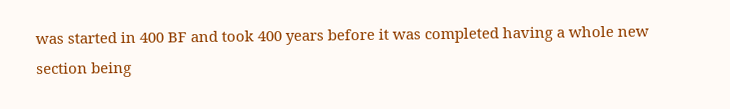was started in 400 BF and took 400 years before it was completed having a whole new section being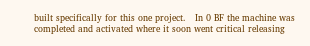built specifically for this one project.   In 0 BF the machine was completed and activated where it soon went critical releasing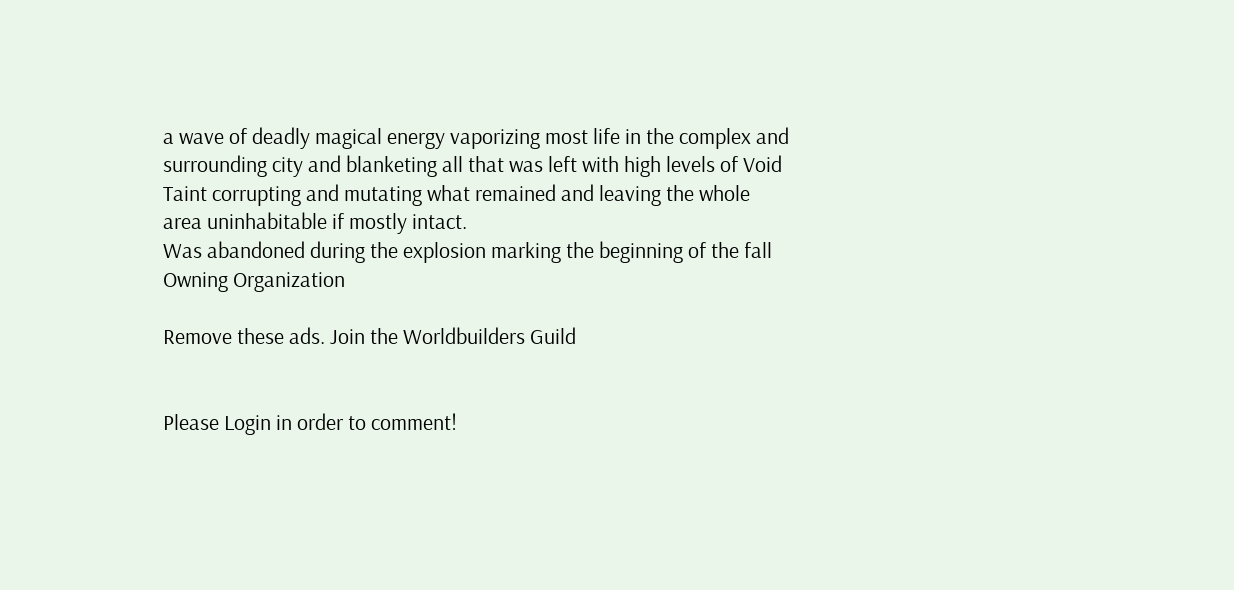a wave of deadly magical energy vaporizing most life in the complex and surrounding city and blanketing all that was left with high levels of Void Taint corrupting and mutating what remained and leaving the whole area uninhabitable if mostly intact.
Was abandoned during the explosion marking the beginning of the fall
Owning Organization

Remove these ads. Join the Worldbuilders Guild


Please Login in order to comment!